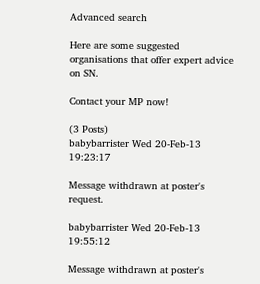Advanced search

Here are some suggested organisations that offer expert advice on SN.

Contact your MP now!

(3 Posts)
babybarrister Wed 20-Feb-13 19:23:17

Message withdrawn at poster's request.

babybarrister Wed 20-Feb-13 19:55:12

Message withdrawn at poster's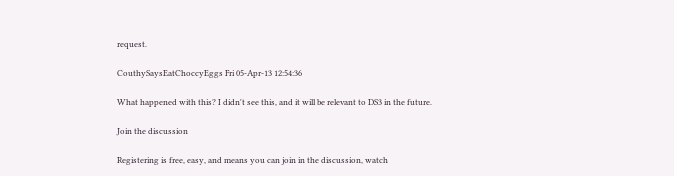request.

CouthySaysEatChoccyEggs Fri 05-Apr-13 12:54:36

What happened with this? I didn't see this, and it will be relevant to DS3 in the future.

Join the discussion

Registering is free, easy, and means you can join in the discussion, watch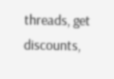threads, get discounts,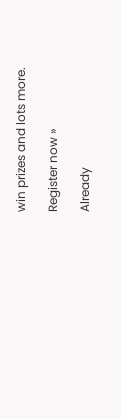win prizes and lots more.

Register now »

Already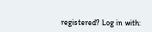registered? Log in with: